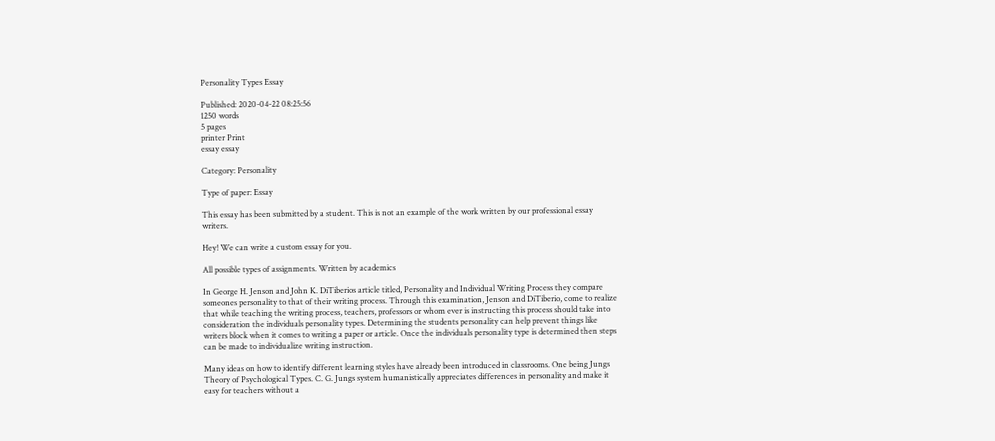Personality Types Essay

Published: 2020-04-22 08:25:56
1250 words
5 pages
printer Print
essay essay

Category: Personality

Type of paper: Essay

This essay has been submitted by a student. This is not an example of the work written by our professional essay writers.

Hey! We can write a custom essay for you.

All possible types of assignments. Written by academics

In George H. Jenson and John K. DiTiberios article titled, Personality and Individual Writing Process they compare someones personality to that of their writing process. Through this examination, Jenson and DiTiberio, come to realize that while teaching the writing process, teachers, professors or whom ever is instructing this process should take into consideration the individuals personality types. Determining the students personality can help prevent things like writers block when it comes to writing a paper or article. Once the individuals personality type is determined then steps can be made to individualize writing instruction.

Many ideas on how to identify different learning styles have already been introduced in classrooms. One being Jungs Theory of Psychological Types. C. G. Jungs system humanistically appreciates differences in personality and make it easy for teachers without a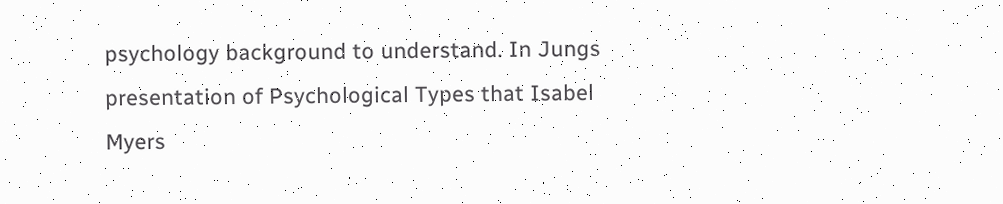psychology background to understand. In Jungs presentation of Psychological Types that Isabel Myers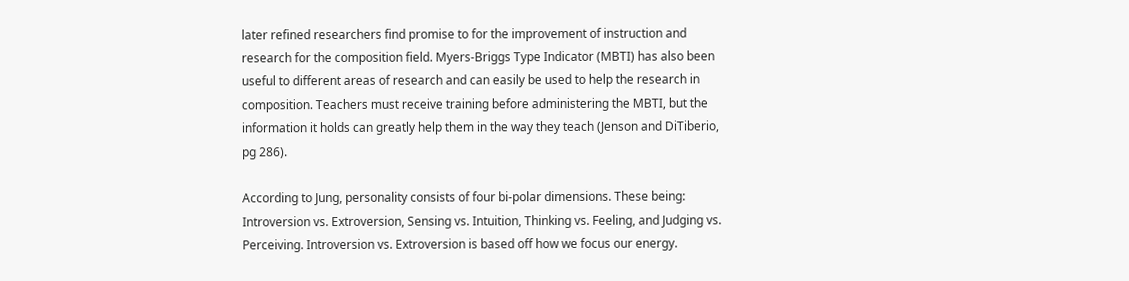later refined researchers find promise to for the improvement of instruction and research for the composition field. Myers-Briggs Type Indicator (MBTI) has also been useful to different areas of research and can easily be used to help the research in composition. Teachers must receive training before administering the MBTI, but the information it holds can greatly help them in the way they teach (Jenson and DiTiberio, pg 286).

According to Jung, personality consists of four bi-polar dimensions. These being: Introversion vs. Extroversion, Sensing vs. Intuition, Thinking vs. Feeling, and Judging vs. Perceiving. Introversion vs. Extroversion is based off how we focus our energy.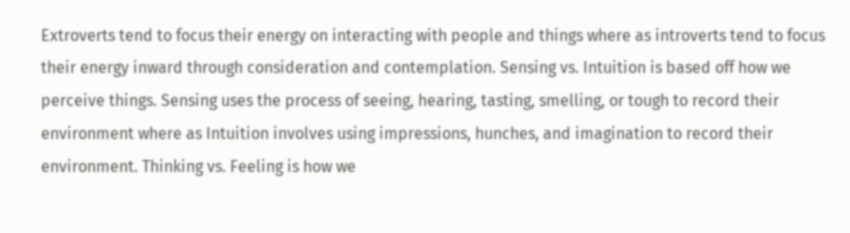Extroverts tend to focus their energy on interacting with people and things where as introverts tend to focus their energy inward through consideration and contemplation. Sensing vs. Intuition is based off how we perceive things. Sensing uses the process of seeing, hearing, tasting, smelling, or tough to record their environment where as Intuition involves using impressions, hunches, and imagination to record their environment. Thinking vs. Feeling is how we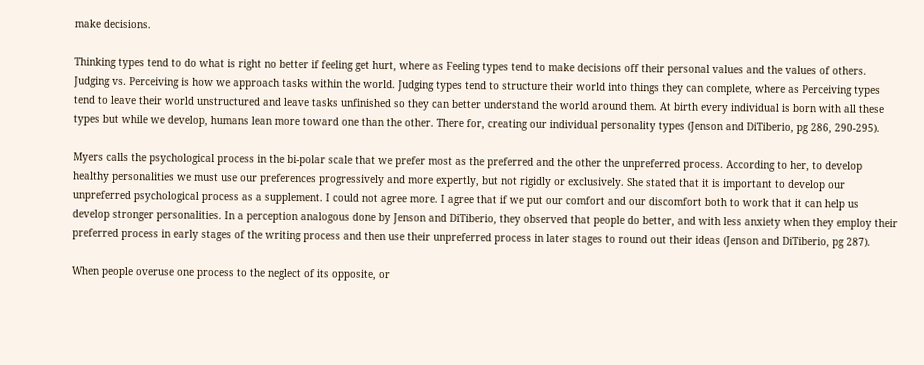make decisions.

Thinking types tend to do what is right no better if feeling get hurt, where as Feeling types tend to make decisions off their personal values and the values of others. Judging vs. Perceiving is how we approach tasks within the world. Judging types tend to structure their world into things they can complete, where as Perceiving types tend to leave their world unstructured and leave tasks unfinished so they can better understand the world around them. At birth every individual is born with all these types but while we develop, humans lean more toward one than the other. There for, creating our individual personality types (Jenson and DiTiberio, pg 286, 290-295).

Myers calls the psychological process in the bi-polar scale that we prefer most as the preferred and the other the unpreferred process. According to her, to develop healthy personalities we must use our preferences progressively and more expertly, but not rigidly or exclusively. She stated that it is important to develop our unpreferred psychological process as a supplement. I could not agree more. I agree that if we put our comfort and our discomfort both to work that it can help us develop stronger personalities. In a perception analogous done by Jenson and DiTiberio, they observed that people do better, and with less anxiety when they employ their preferred process in early stages of the writing process and then use their unpreferred process in later stages to round out their ideas (Jenson and DiTiberio, pg 287).

When people overuse one process to the neglect of its opposite, or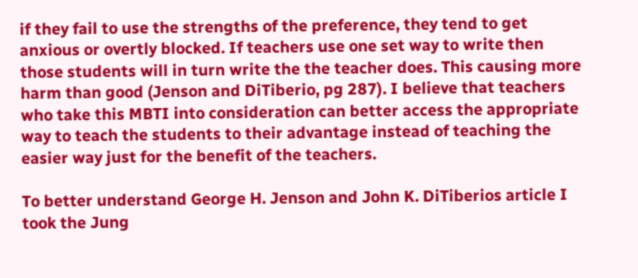if they fail to use the strengths of the preference, they tend to get anxious or overtly blocked. If teachers use one set way to write then those students will in turn write the the teacher does. This causing more harm than good (Jenson and DiTiberio, pg 287). I believe that teachers who take this MBTI into consideration can better access the appropriate way to teach the students to their advantage instead of teaching the easier way just for the benefit of the teachers.

To better understand George H. Jenson and John K. DiTiberios article I took the Jung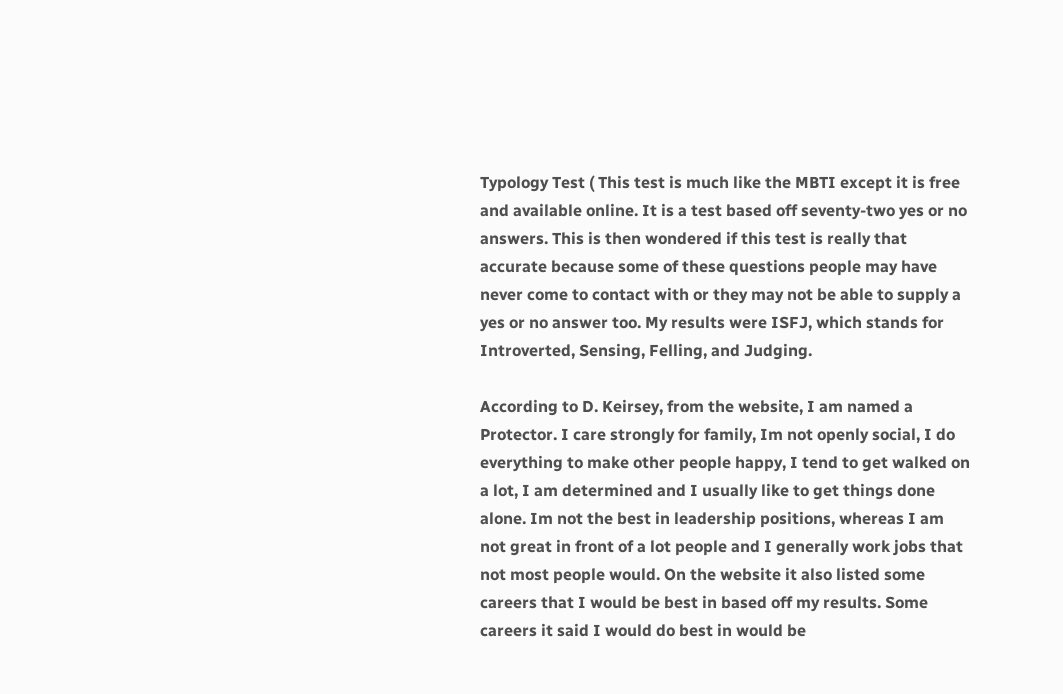Typology Test ( This test is much like the MBTI except it is free and available online. It is a test based off seventy-two yes or no answers. This is then wondered if this test is really that accurate because some of these questions people may have never come to contact with or they may not be able to supply a yes or no answer too. My results were ISFJ, which stands for Introverted, Sensing, Felling, and Judging.

According to D. Keirsey, from the website, I am named a Protector. I care strongly for family, Im not openly social, I do everything to make other people happy, I tend to get walked on a lot, I am determined and I usually like to get things done alone. Im not the best in leadership positions, whereas I am not great in front of a lot people and I generally work jobs that not most people would. On the website it also listed some careers that I would be best in based off my results. Some careers it said I would do best in would be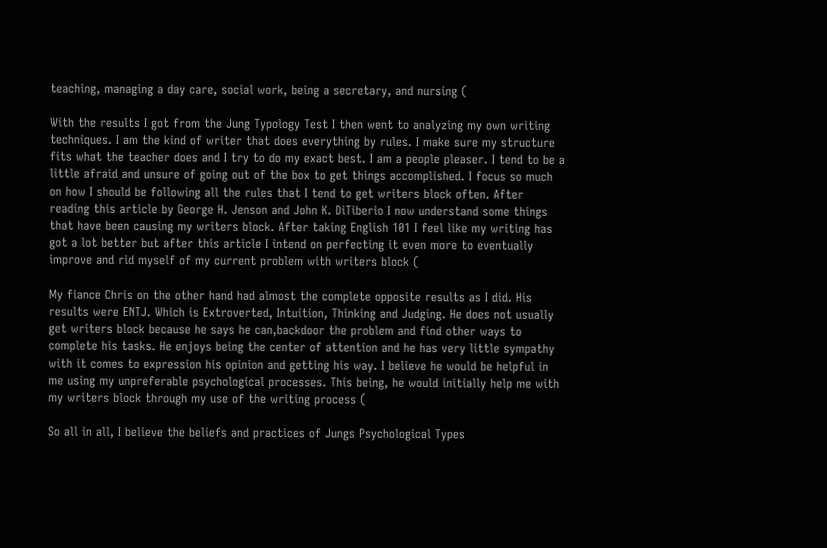teaching, managing a day care, social work, being a secretary, and nursing (

With the results I got from the Jung Typology Test I then went to analyzing my own writing techniques. I am the kind of writer that does everything by rules. I make sure my structure fits what the teacher does and I try to do my exact best. I am a people pleaser. I tend to be a little afraid and unsure of going out of the box to get things accomplished. I focus so much on how I should be following all the rules that I tend to get writers block often. After reading this article by George H. Jenson and John K. DiTiberio I now understand some things that have been causing my writers block. After taking English 101 I feel like my writing has got a lot better but after this article I intend on perfecting it even more to eventually improve and rid myself of my current problem with writers block (

My fiance Chris on the other hand had almost the complete opposite results as I did. His results were ENTJ. Which is Extroverted, Intuition, Thinking and Judging. He does not usually get writers block because he says he can,backdoor the problem and find other ways to complete his tasks. He enjoys being the center of attention and he has very little sympathy with it comes to expression his opinion and getting his way. I believe he would be helpful in me using my unpreferable psychological processes. This being, he would initially help me with my writers block through my use of the writing process (

So all in all, I believe the beliefs and practices of Jungs Psychological Types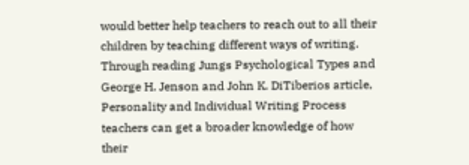would better help teachers to reach out to all their children by teaching different ways of writing. Through reading Jungs Psychological Types and George H. Jenson and John K. DiTiberios article, Personality and Individual Writing Process teachers can get a broader knowledge of how their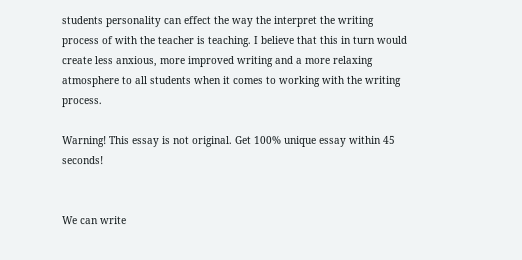students personality can effect the way the interpret the writing process of with the teacher is teaching. I believe that this in turn would create less anxious, more improved writing and a more relaxing atmosphere to all students when it comes to working with the writing process.

Warning! This essay is not original. Get 100% unique essay within 45 seconds!


We can write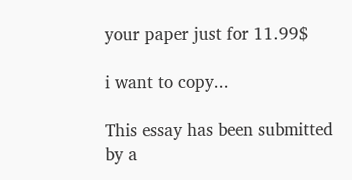your paper just for 11.99$

i want to copy...

This essay has been submitted by a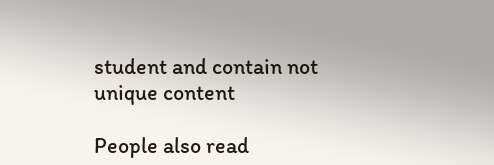student and contain not unique content

People also read